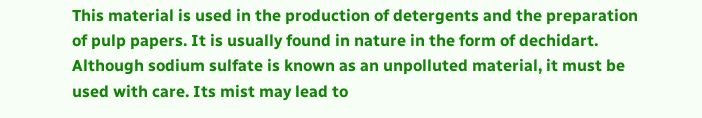This material is used in the production of detergents and the preparation of pulp papers. It is usually found in nature in the form of dechidart. Although sodium sulfate is known as an unpolluted material, it must be used with care. Its mist may lead to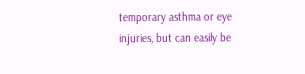temporary asthma or eye injuries, but can easily be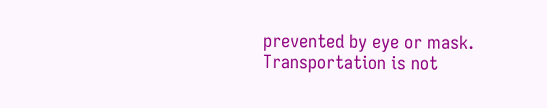prevented by eye or mask. Transportation is not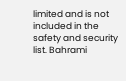limited and is not included in the safety and security list. Bahrami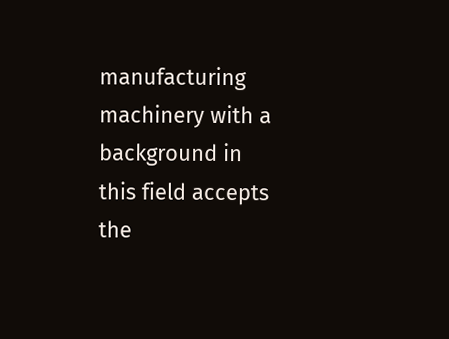manufacturing machinery with a background in this field accepts the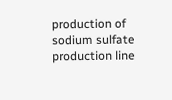production of sodium sulfate production line